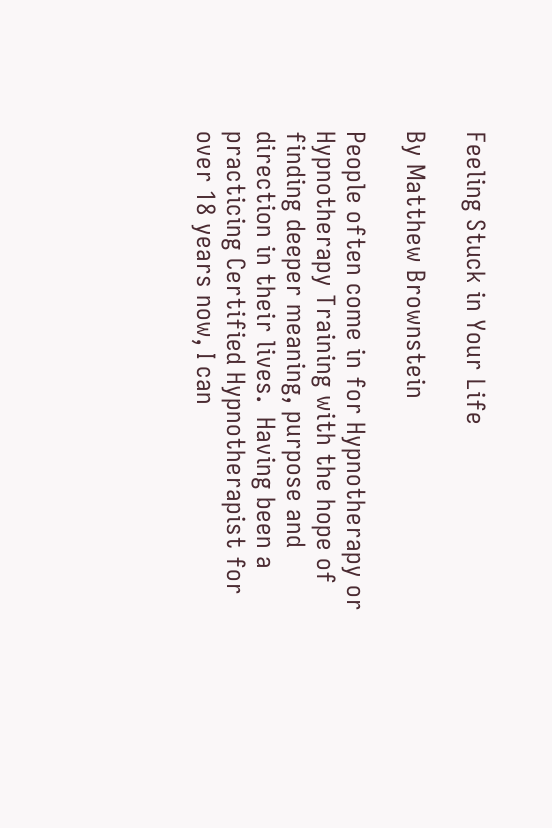Feeling Stuck in Your Life

By Matthew Brownstein

People often come in for Hypnotherapy or Hypnotherapy Training with the hope of finding deeper meaning, purpose and direction in their lives.  Having been a practicing Certified Hypnotherapist for over 18 years now, I can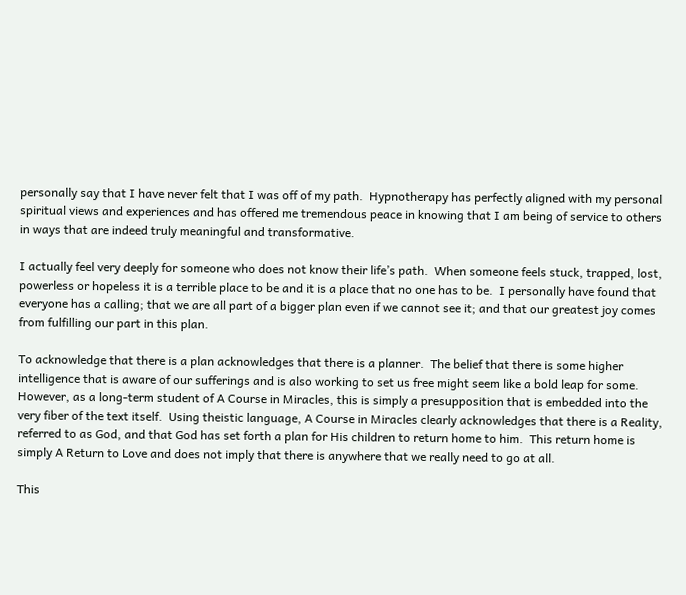personally say that I have never felt that I was off of my path.  Hypnotherapy has perfectly aligned with my personal spiritual views and experiences and has offered me tremendous peace in knowing that I am being of service to others in ways that are indeed truly meaningful and transformative.

I actually feel very deeply for someone who does not know their life’s path.  When someone feels stuck, trapped, lost, powerless or hopeless it is a terrible place to be and it is a place that no one has to be.  I personally have found that everyone has a calling; that we are all part of a bigger plan even if we cannot see it; and that our greatest joy comes from fulfilling our part in this plan.

To acknowledge that there is a plan acknowledges that there is a planner.  The belief that there is some higher intelligence that is aware of our sufferings and is also working to set us free might seem like a bold leap for some.  However, as a long-term student of A Course in Miracles, this is simply a presupposition that is embedded into the very fiber of the text itself.  Using theistic language, A Course in Miracles clearly acknowledges that there is a Reality, referred to as God, and that God has set forth a plan for His children to return home to him.  This return home is simply A Return to Love and does not imply that there is anywhere that we really need to go at all.

This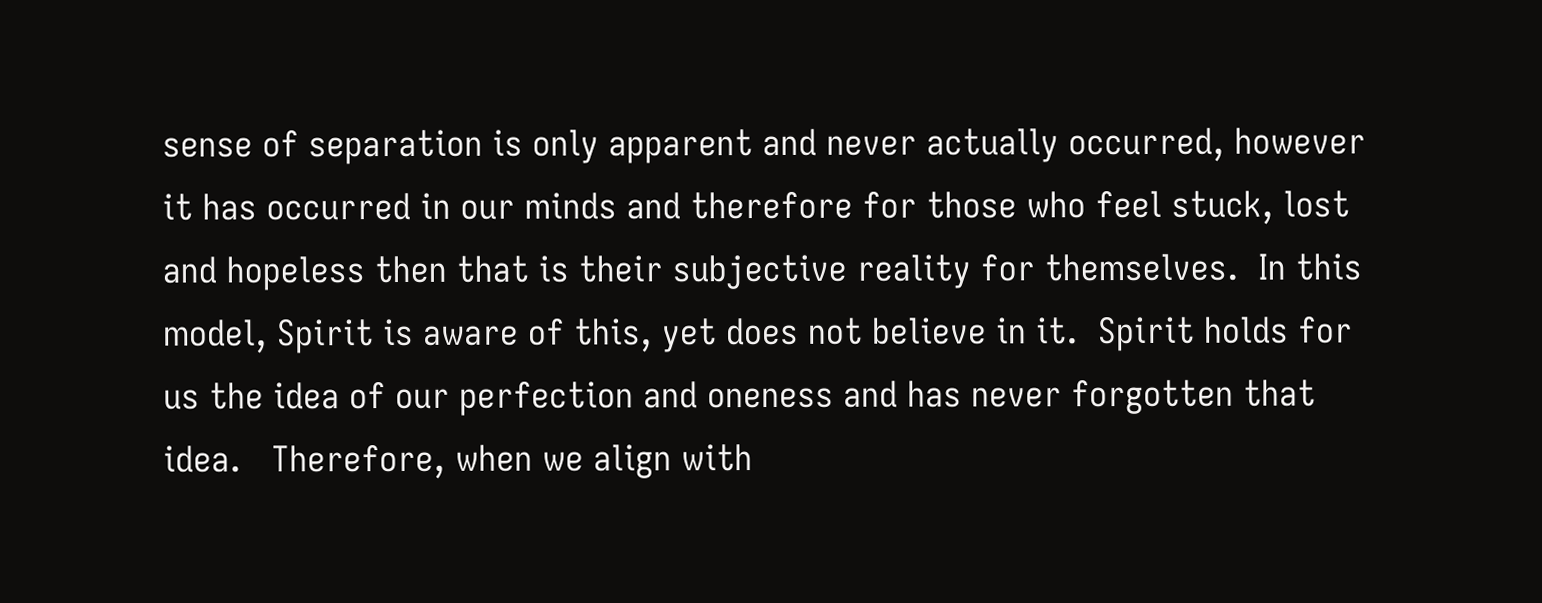sense of separation is only apparent and never actually occurred, however it has occurred in our minds and therefore for those who feel stuck, lost and hopeless then that is their subjective reality for themselves.  In this model, Spirit is aware of this, yet does not believe in it.  Spirit holds for us the idea of our perfection and oneness and has never forgotten that idea.   Therefore, when we align with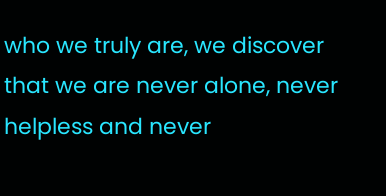who we truly are, we discover that we are never alone, never helpless and never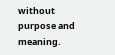without purpose and meaning.